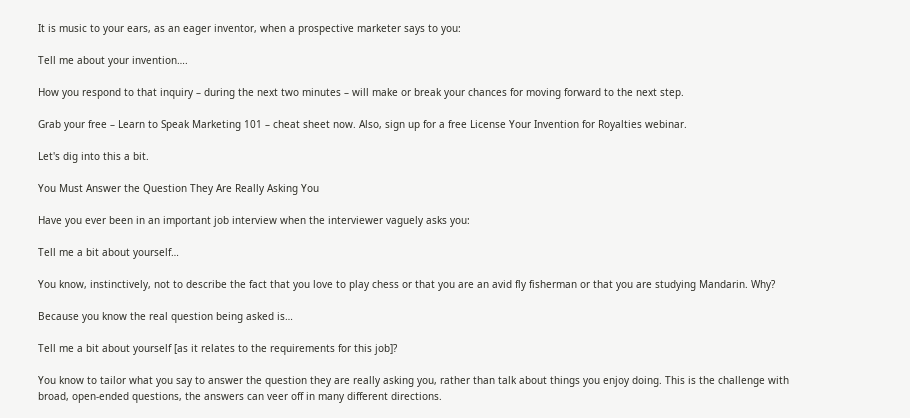It is music to your ears, as an eager inventor, when a prospective marketer says to you:

Tell me about your invention….

How you respond to that inquiry – during the next two minutes – will make or break your chances for moving forward to the next step.

Grab your free – Learn to Speak Marketing 101 – cheat sheet now. Also, sign up for a free License Your Invention for Royalties webinar.

Let's dig into this a bit.

You Must Answer the Question They Are Really Asking You

Have you ever been in an important job interview when the interviewer vaguely asks you:

Tell me a bit about yourself…

You know, instinctively, not to describe the fact that you love to play chess or that you are an avid fly fisherman or that you are studying Mandarin. Why?

Because you know the real question being asked is…

Tell me a bit about yourself [as it relates to the requirements for this job]?

You know to tailor what you say to answer the question they are really asking you, rather than talk about things you enjoy doing. This is the challenge with broad, open-ended questions, the answers can veer off in many different directions.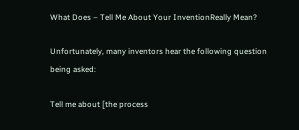What Does – Tell Me About Your InventionReally Mean?

Unfortunately, many inventors hear the following question being asked:

Tell me about [the process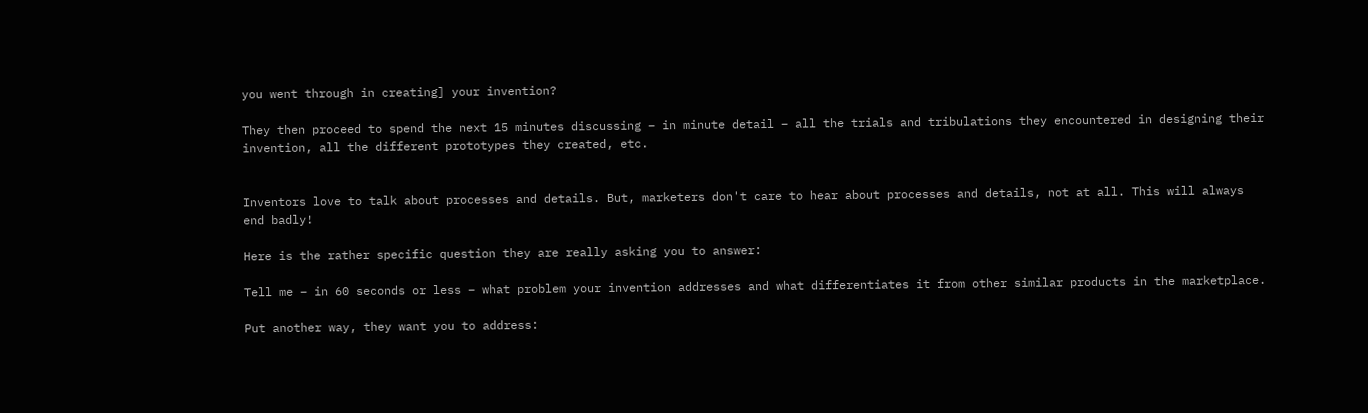you went through in creating] your invention?

They then proceed to spend the next 15 minutes discussing – in minute detail – all the trials and tribulations they encountered in designing their invention, all the different prototypes they created, etc.


Inventors love to talk about processes and details. But, marketers don't care to hear about processes and details, not at all. This will always end badly!

Here is the rather specific question they are really asking you to answer:

Tell me – in 60 seconds or less – what problem your invention addresses and what differentiates it from other similar products in the marketplace.

Put another way, they want you to address: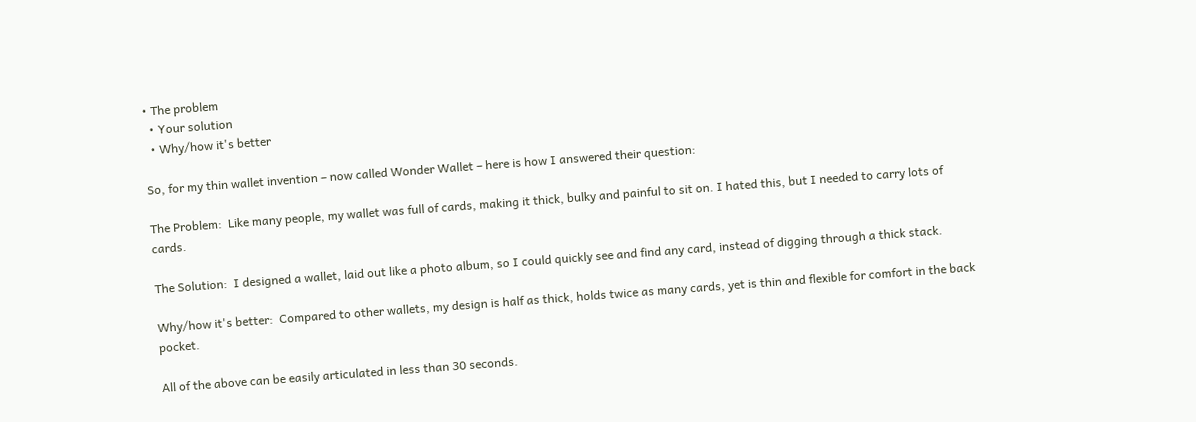• The problem
  • Your solution
  • Why/how it's better

So, for my thin wallet invention – now called Wonder Wallet – here is how I answered their question:

The Problem:  Like many people, my wallet was full of cards, making it thick, bulky and painful to sit on. I hated this, but I needed to carry lots of cards.

The Solution:  I designed a wallet, laid out like a photo album, so I could quickly see and find any card, instead of digging through a thick stack.

Why/how it's better:  Compared to other wallets, my design is half as thick, holds twice as many cards, yet is thin and flexible for comfort in the back pocket.

All of the above can be easily articulated in less than 30 seconds.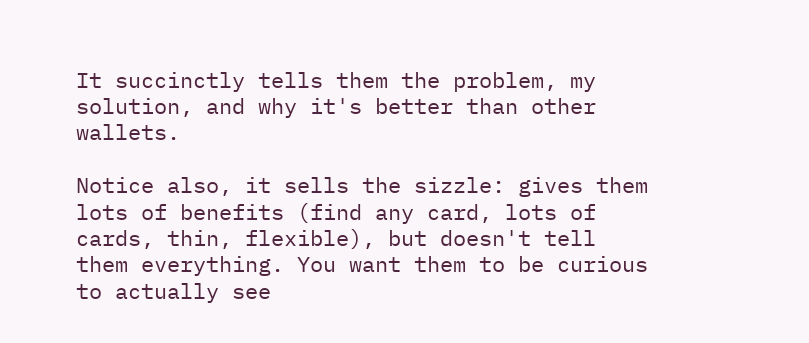It succinctly tells them the problem, my solution, and why it's better than other wallets.

Notice also, it sells the sizzle: gives them lots of benefits (find any card, lots of cards, thin, flexible), but doesn't tell them everything. You want them to be curious to actually see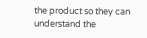the product so they can understand the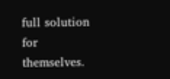full solution for themselves.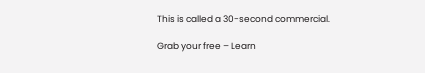This is called a 30-second commercial.

Grab your free – Learn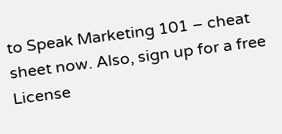to Speak Marketing 101 – cheat sheet now. Also, sign up for a free License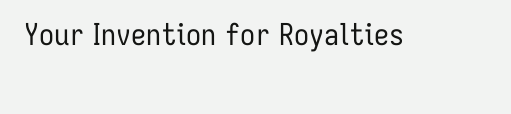Your Invention for Royalties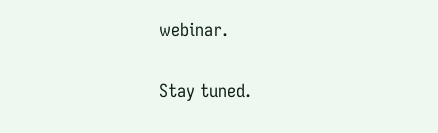webinar.

Stay tuned.